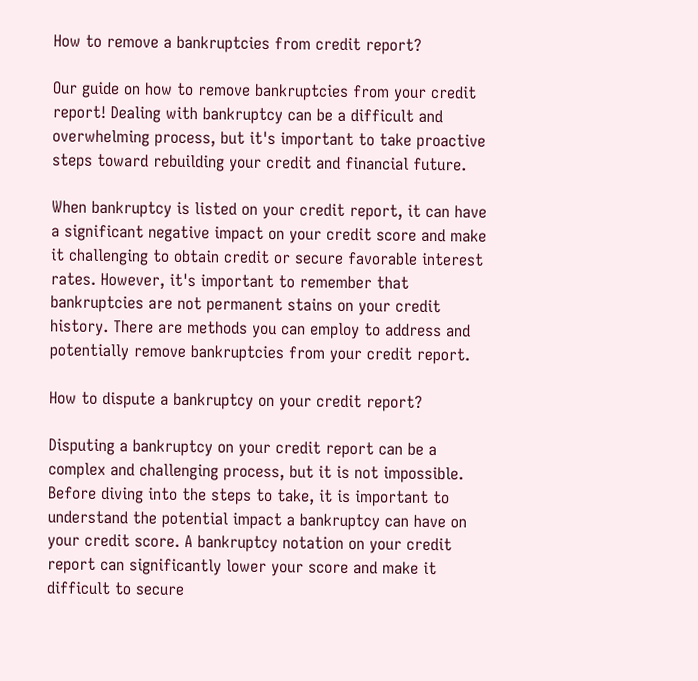How to remove a bankruptcies from credit report?

Our guide on how to remove bankruptcies from your credit report! Dealing with bankruptcy can be a difficult and overwhelming process, but it's important to take proactive steps toward rebuilding your credit and financial future.

When bankruptcy is listed on your credit report, it can have a significant negative impact on your credit score and make it challenging to obtain credit or secure favorable interest rates. However, it's important to remember that bankruptcies are not permanent stains on your credit history. There are methods you can employ to address and potentially remove bankruptcies from your credit report.

How to dispute a bankruptcy on your credit report?

Disputing a bankruptcy on your credit report can be a complex and challenging process, but it is not impossible. Before diving into the steps to take, it is important to understand the potential impact a bankruptcy can have on your credit score. A bankruptcy notation on your credit report can significantly lower your score and make it difficult to secure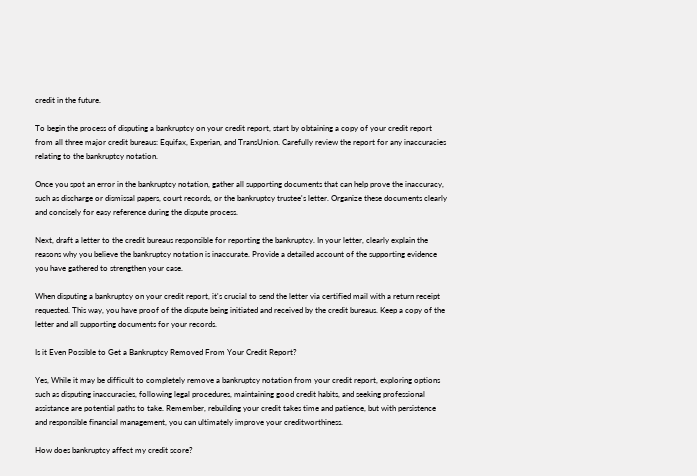credit in the future.

To begin the process of disputing a bankruptcy on your credit report, start by obtaining a copy of your credit report from all three major credit bureaus: Equifax, Experian, and TransUnion. Carefully review the report for any inaccuracies relating to the bankruptcy notation.

Once you spot an error in the bankruptcy notation, gather all supporting documents that can help prove the inaccuracy, such as discharge or dismissal papers, court records, or the bankruptcy trustee's letter. Organize these documents clearly and concisely for easy reference during the dispute process.

Next, draft a letter to the credit bureaus responsible for reporting the bankruptcy. In your letter, clearly explain the reasons why you believe the bankruptcy notation is inaccurate. Provide a detailed account of the supporting evidence you have gathered to strengthen your case.

When disputing a bankruptcy on your credit report, it's crucial to send the letter via certified mail with a return receipt requested. This way, you have proof of the dispute being initiated and received by the credit bureaus. Keep a copy of the letter and all supporting documents for your records.

Is it Even Possible to Get a Bankruptcy Removed From Your Credit Report?

Yes, While it may be difficult to completely remove a bankruptcy notation from your credit report, exploring options such as disputing inaccuracies, following legal procedures, maintaining good credit habits, and seeking professional assistance are potential paths to take. Remember, rebuilding your credit takes time and patience, but with persistence and responsible financial management, you can ultimately improve your creditworthiness.

How does bankruptcy affect my credit score?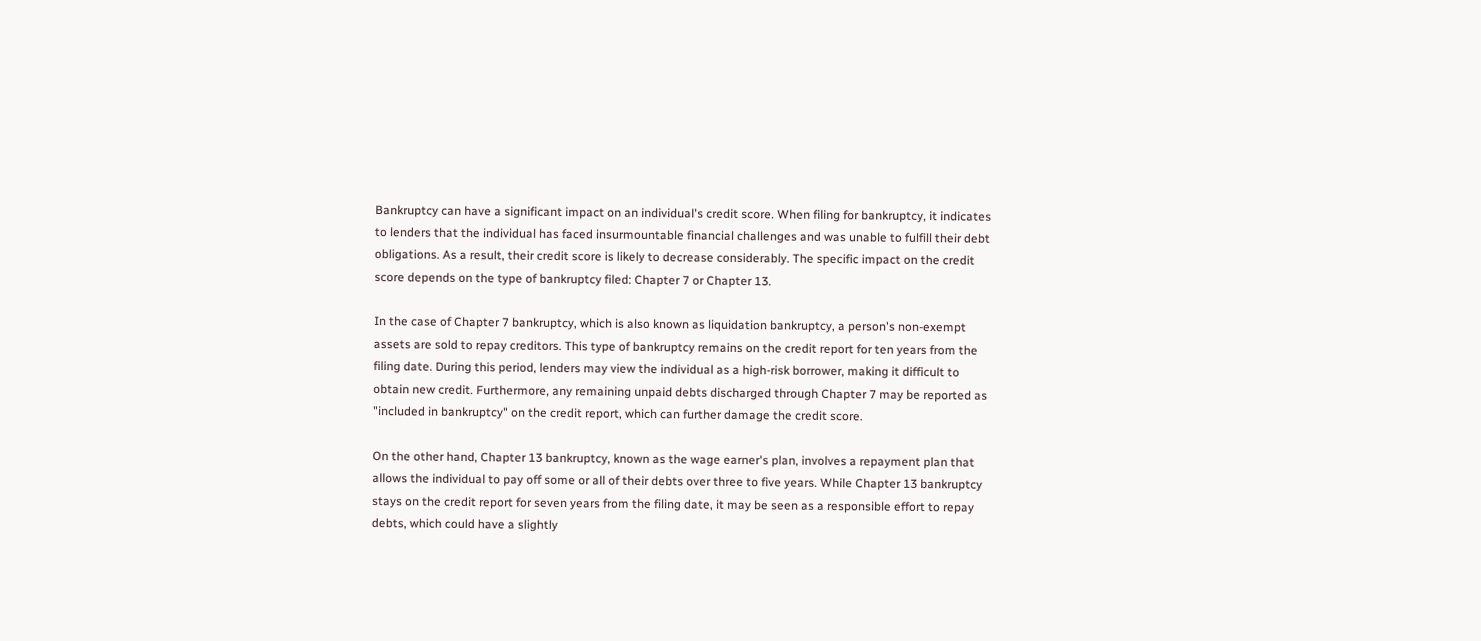Bankruptcy can have a significant impact on an individual's credit score. When filing for bankruptcy, it indicates to lenders that the individual has faced insurmountable financial challenges and was unable to fulfill their debt obligations. As a result, their credit score is likely to decrease considerably. The specific impact on the credit score depends on the type of bankruptcy filed: Chapter 7 or Chapter 13.

In the case of Chapter 7 bankruptcy, which is also known as liquidation bankruptcy, a person's non-exempt assets are sold to repay creditors. This type of bankruptcy remains on the credit report for ten years from the filing date. During this period, lenders may view the individual as a high-risk borrower, making it difficult to obtain new credit. Furthermore, any remaining unpaid debts discharged through Chapter 7 may be reported as "included in bankruptcy" on the credit report, which can further damage the credit score.

On the other hand, Chapter 13 bankruptcy, known as the wage earner's plan, involves a repayment plan that allows the individual to pay off some or all of their debts over three to five years. While Chapter 13 bankruptcy stays on the credit report for seven years from the filing date, it may be seen as a responsible effort to repay debts, which could have a slightly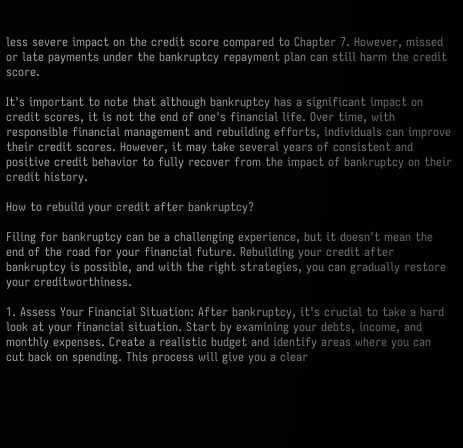less severe impact on the credit score compared to Chapter 7. However, missed or late payments under the bankruptcy repayment plan can still harm the credit score.

It's important to note that although bankruptcy has a significant impact on credit scores, it is not the end of one's financial life. Over time, with responsible financial management and rebuilding efforts, individuals can improve their credit scores. However, it may take several years of consistent and positive credit behavior to fully recover from the impact of bankruptcy on their credit history.

How to rebuild your credit after bankruptcy?

Filing for bankruptcy can be a challenging experience, but it doesn't mean the end of the road for your financial future. Rebuilding your credit after bankruptcy is possible, and with the right strategies, you can gradually restore your creditworthiness.

1. Assess Your Financial Situation: After bankruptcy, it's crucial to take a hard look at your financial situation. Start by examining your debts, income, and monthly expenses. Create a realistic budget and identify areas where you can cut back on spending. This process will give you a clear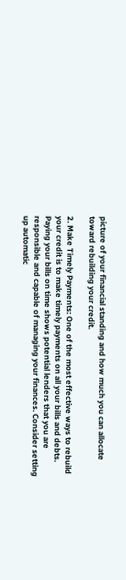picture of your financial standing and how much you can allocate toward rebuilding your credit.

2. Make Timely Payments: One of the most effective ways to rebuild your credit is to make timely payments on all your bills and debts. Paying your bills on time shows potential lenders that you are responsible and capable of managing your finances. Consider setting up automatic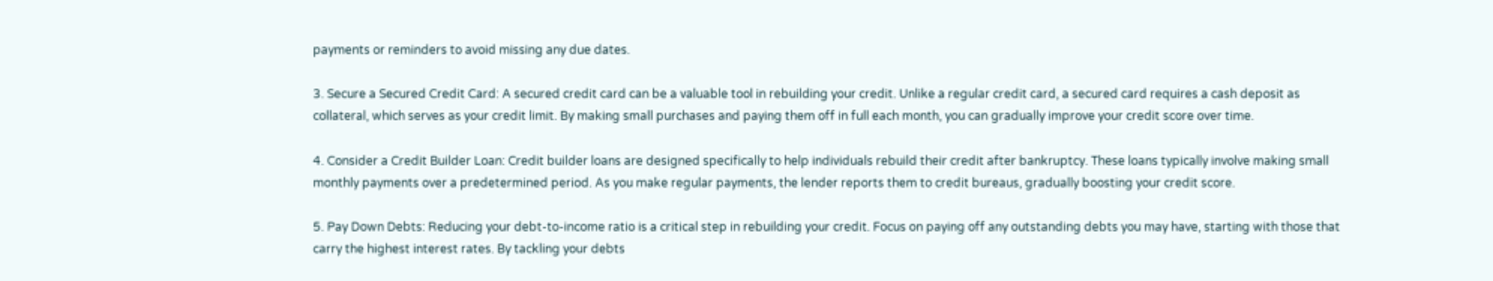payments or reminders to avoid missing any due dates.

3. Secure a Secured Credit Card: A secured credit card can be a valuable tool in rebuilding your credit. Unlike a regular credit card, a secured card requires a cash deposit as collateral, which serves as your credit limit. By making small purchases and paying them off in full each month, you can gradually improve your credit score over time.

4. Consider a Credit Builder Loan: Credit builder loans are designed specifically to help individuals rebuild their credit after bankruptcy. These loans typically involve making small monthly payments over a predetermined period. As you make regular payments, the lender reports them to credit bureaus, gradually boosting your credit score.

5. Pay Down Debts: Reducing your debt-to-income ratio is a critical step in rebuilding your credit. Focus on paying off any outstanding debts you may have, starting with those that carry the highest interest rates. By tackling your debts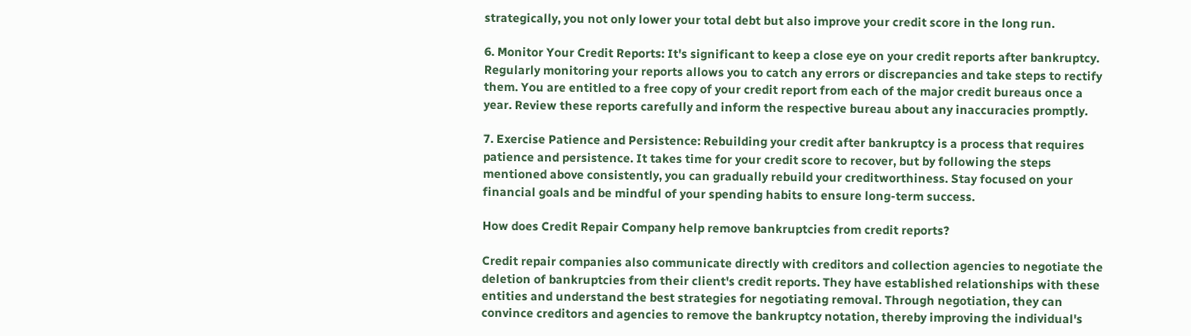strategically, you not only lower your total debt but also improve your credit score in the long run.

6. Monitor Your Credit Reports: It's significant to keep a close eye on your credit reports after bankruptcy. Regularly monitoring your reports allows you to catch any errors or discrepancies and take steps to rectify them. You are entitled to a free copy of your credit report from each of the major credit bureaus once a year. Review these reports carefully and inform the respective bureau about any inaccuracies promptly.

7. Exercise Patience and Persistence: Rebuilding your credit after bankruptcy is a process that requires patience and persistence. It takes time for your credit score to recover, but by following the steps mentioned above consistently, you can gradually rebuild your creditworthiness. Stay focused on your financial goals and be mindful of your spending habits to ensure long-term success.

How does Credit Repair Company help remove bankruptcies from credit reports?

Credit repair companies also communicate directly with creditors and collection agencies to negotiate the deletion of bankruptcies from their client's credit reports. They have established relationships with these entities and understand the best strategies for negotiating removal. Through negotiation, they can convince creditors and agencies to remove the bankruptcy notation, thereby improving the individual's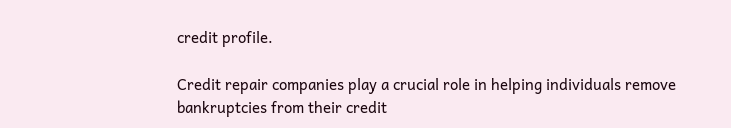credit profile.

Credit repair companies play a crucial role in helping individuals remove bankruptcies from their credit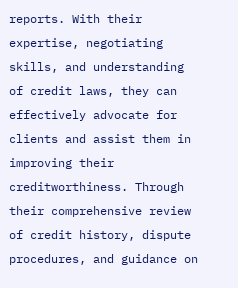reports. With their expertise, negotiating skills, and understanding of credit laws, they can effectively advocate for clients and assist them in improving their creditworthiness. Through their comprehensive review of credit history, dispute procedures, and guidance on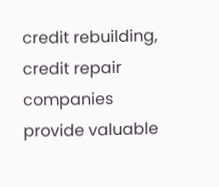credit rebuilding, credit repair companies provide valuable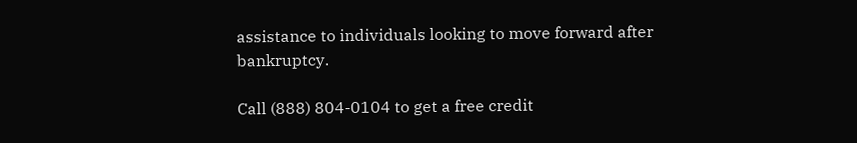assistance to individuals looking to move forward after bankruptcy.

Call (888) 804-0104 to get a free credit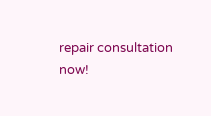repair consultation now!